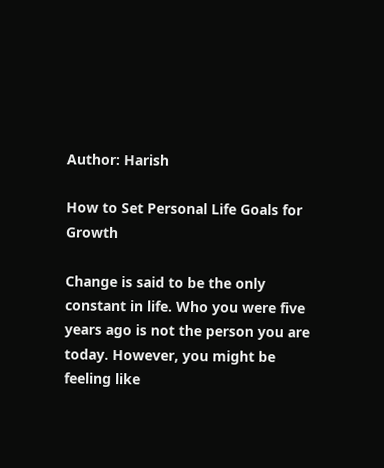Author: Harish

How to Set Personal Life Goals for Growth

Change is said to be the only constant in life. Who you were five years ago is not the person you are today. However, you might be feeling like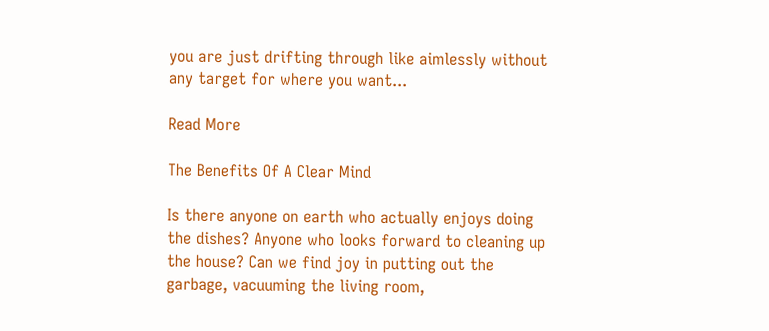you are just drifting through like aimlessly without any target for where you want...

Read More

The Benefits Of A Clear Mind

Is there anyone on earth who actually enjoys doing the dishes? Anyone who looks forward to cleaning up the house? Can we find joy in putting out the garbage, vacuuming the living room,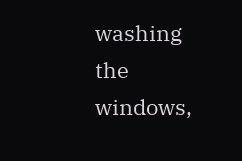washing the windows,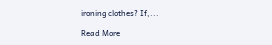ironing clothes? If,...

Read More